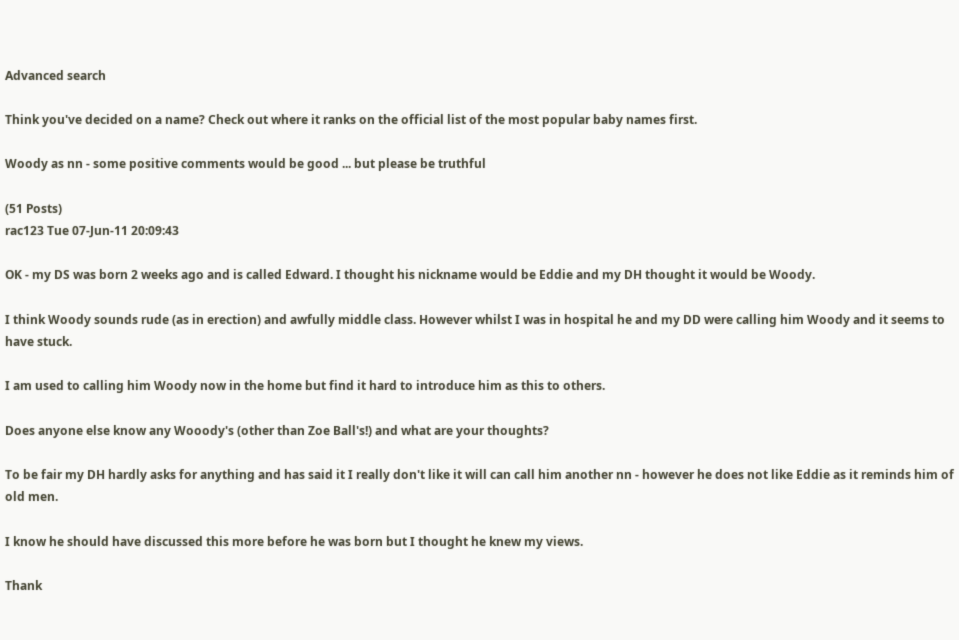Advanced search

Think you've decided on a name? Check out where it ranks on the official list of the most popular baby names first.

Woody as nn - some positive comments would be good ... but please be truthful

(51 Posts)
rac123 Tue 07-Jun-11 20:09:43

OK - my DS was born 2 weeks ago and is called Edward. I thought his nickname would be Eddie and my DH thought it would be Woody.

I think Woody sounds rude (as in erection) and awfully middle class. However whilst I was in hospital he and my DD were calling him Woody and it seems to have stuck.

I am used to calling him Woody now in the home but find it hard to introduce him as this to others.

Does anyone else know any Wooody's (other than Zoe Ball's!) and what are your thoughts?

To be fair my DH hardly asks for anything and has said it I really don't like it will can call him another nn - however he does not like Eddie as it reminds him of old men.

I know he should have discussed this more before he was born but I thought he knew my views.

Thank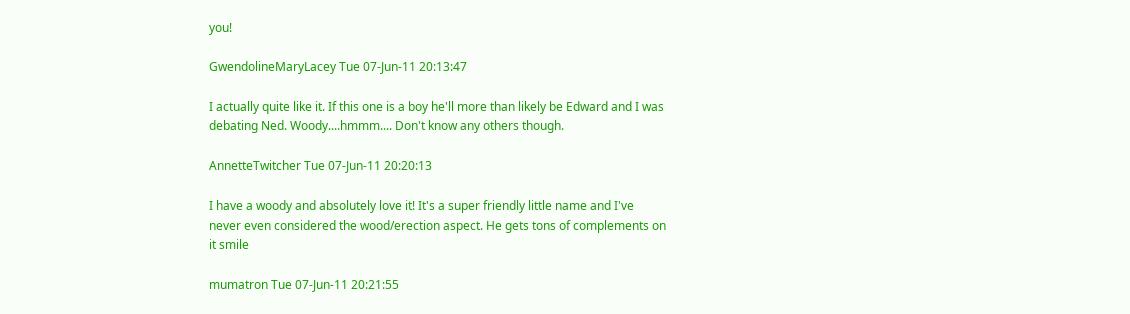you!

GwendolineMaryLacey Tue 07-Jun-11 20:13:47

I actually quite like it. If this one is a boy he'll more than likely be Edward and I was debating Ned. Woody....hmmm.... Don't know any others though.

AnnetteTwitcher Tue 07-Jun-11 20:20:13

I have a woody and absolutely love it! It's a super friendly little name and I've never even considered the wood/erection aspect. He gets tons of complements on it smile

mumatron Tue 07-Jun-11 20:21:55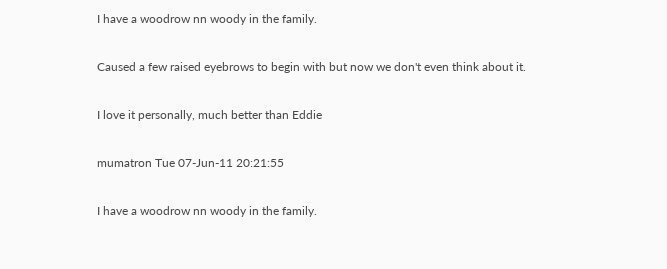I have a woodrow nn woody in the family.

Caused a few raised eyebrows to begin with but now we don't even think about it.

I love it personally, much better than Eddie

mumatron Tue 07-Jun-11 20:21:55

I have a woodrow nn woody in the family.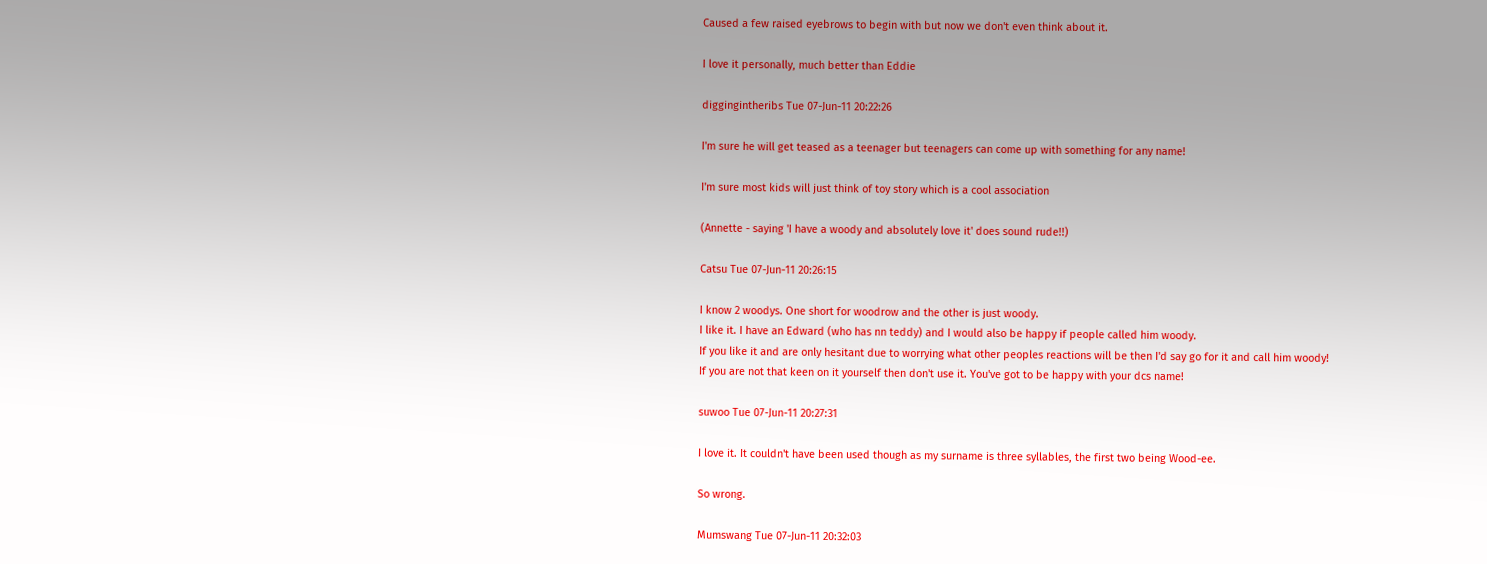Caused a few raised eyebrows to begin with but now we don't even think about it.

I love it personally, much better than Eddie

diggingintheribs Tue 07-Jun-11 20:22:26

I'm sure he will get teased as a teenager but teenagers can come up with something for any name!

I'm sure most kids will just think of toy story which is a cool association

(Annette - saying 'I have a woody and absolutely love it' does sound rude!!)

Catsu Tue 07-Jun-11 20:26:15

I know 2 woodys. One short for woodrow and the other is just woody.
I like it. I have an Edward (who has nn teddy) and I would also be happy if people called him woody.
If you like it and are only hesitant due to worrying what other peoples reactions will be then I'd say go for it and call him woody!
If you are not that keen on it yourself then don't use it. You've got to be happy with your dcs name!

suwoo Tue 07-Jun-11 20:27:31

I love it. It couldn't have been used though as my surname is three syllables, the first two being Wood-ee.

So wrong.

Mumswang Tue 07-Jun-11 20:32:03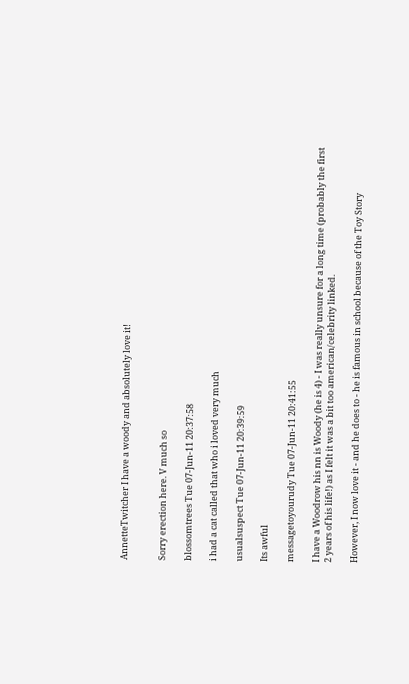AnnetteTwitcher I have a woody and absolutely love it!


Sorry erection here. V much so

blossomtrees Tue 07-Jun-11 20:37:58

i had a cat called that who i loved very much

usualsuspect Tue 07-Jun-11 20:39:59

Its awful

messagetoyourudy Tue 07-Jun-11 20:41:55

I have a Woodrow his nn is Woody (he is 4) - I was really unsure for a long time (probably the first 2 years of his life!) as I felt it was a bit too american/celebrity linked.

However, I now love it - and he does to - he is famous in school because of the Toy Story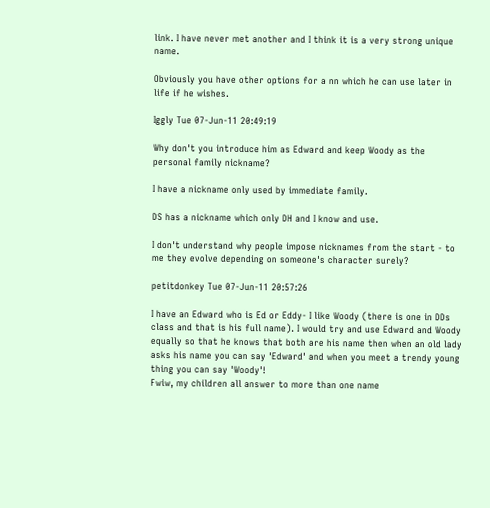link. I have never met another and I think it is a very strong unique name.

Obviously you have other options for a nn which he can use later in life if he wishes.

Iggly Tue 07-Jun-11 20:49:19

Why don't you introduce him as Edward and keep Woody as the personal family nickname?

I have a nickname only used by immediate family.

DS has a nickname which only DH and I know and use.

I don't understand why people impose nicknames from the start - to me they evolve depending on someone's character surely?

petitdonkey Tue 07-Jun-11 20:57:26

I have an Edward who is Ed or Eddy- I like Woody (there is one in DDs class and that is his full name). I would try and use Edward and Woody equally so that he knows that both are his name then when an old lady asks his name you can say 'Edward' and when you meet a trendy young thing you can say 'Woody'!
Fwiw, my children all answer to more than one name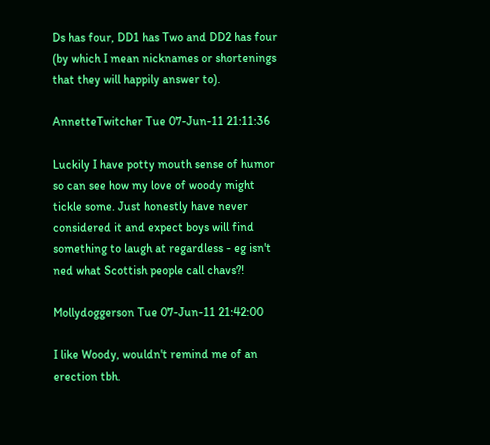Ds has four, DD1 has Two and DD2 has four (by which I mean nicknames or shortenings that they will happily answer to).

AnnetteTwitcher Tue 07-Jun-11 21:11:36

Luckily I have potty mouth sense of humor so can see how my love of woody might tickle some. Just honestly have never considered it and expect boys will find something to laugh at regardless - eg isn't ned what Scottish people call chavs?!

Mollydoggerson Tue 07-Jun-11 21:42:00

I like Woody, wouldn't remind me of an erection tbh.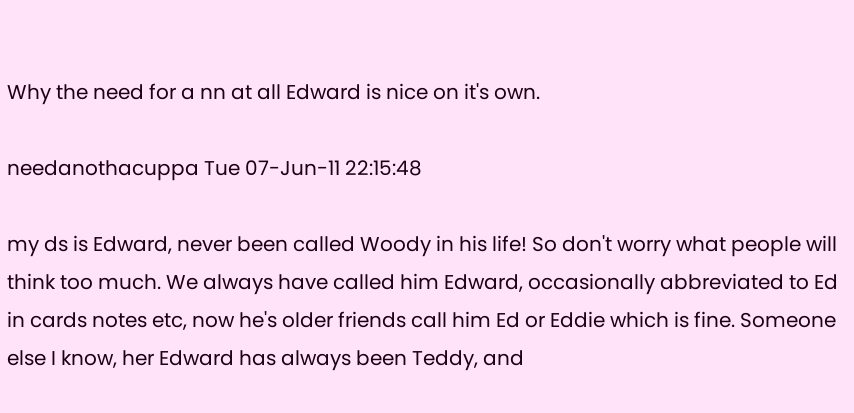Why the need for a nn at all Edward is nice on it's own.

needanothacuppa Tue 07-Jun-11 22:15:48

my ds is Edward, never been called Woody in his life! So don't worry what people will think too much. We always have called him Edward, occasionally abbreviated to Ed in cards notes etc, now he's older friends call him Ed or Eddie which is fine. Someone else I know, her Edward has always been Teddy, and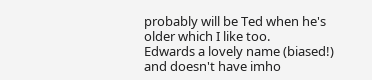probably will be Ted when he's older which I like too.
Edwards a lovely name (biased!) and doesn't have imho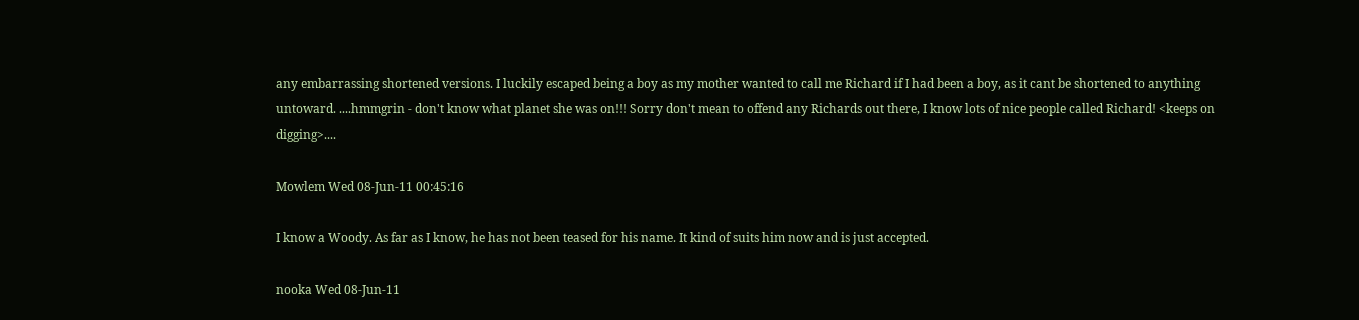any embarrassing shortened versions. I luckily escaped being a boy as my mother wanted to call me Richard if I had been a boy, as it cant be shortened to anything untoward. ....hmmgrin - don't know what planet she was on!!! Sorry don't mean to offend any Richards out there, I know lots of nice people called Richard! <keeps on digging>....

Mowlem Wed 08-Jun-11 00:45:16

I know a Woody. As far as I know, he has not been teased for his name. It kind of suits him now and is just accepted.

nooka Wed 08-Jun-11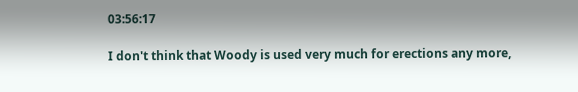03:56:17

I don't think that Woody is used very much for erections any more,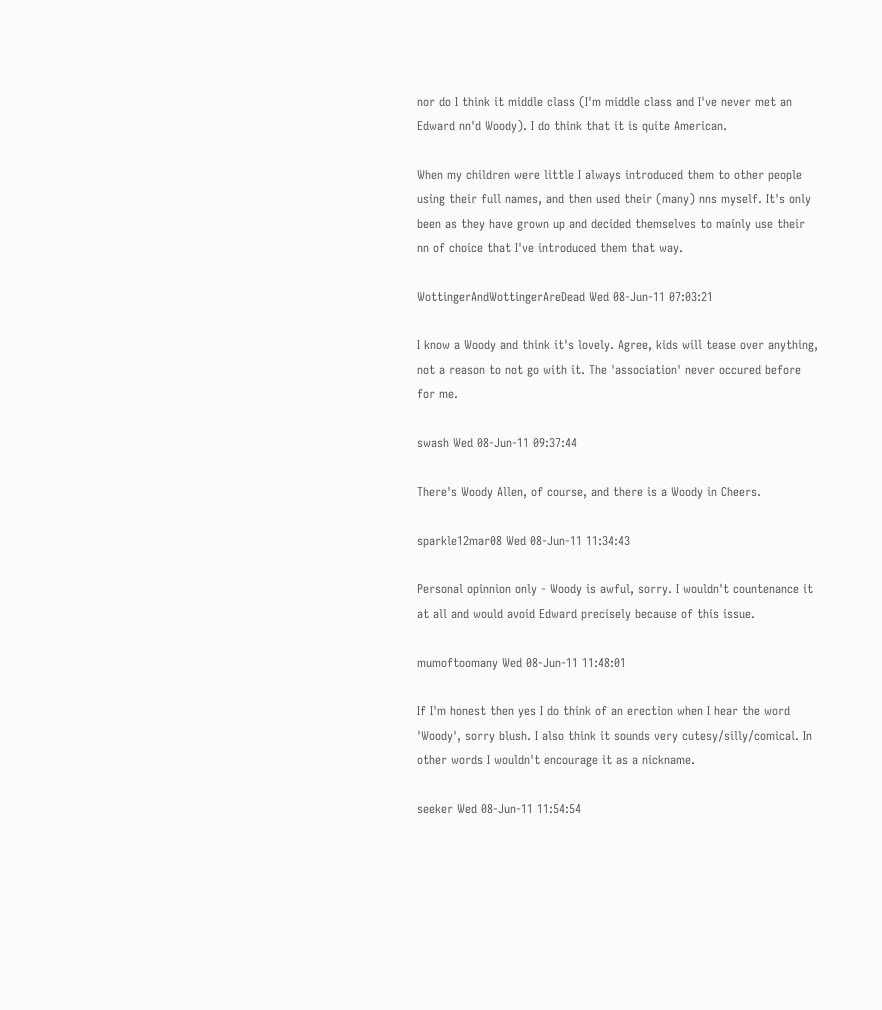nor do I think it middle class (I'm middle class and I've never met an Edward nn'd Woody). I do think that it is quite American.

When my children were little I always introduced them to other people using their full names, and then used their (many) nns myself. It's only been as they have grown up and decided themselves to mainly use their nn of choice that I've introduced them that way.

WottingerAndWottingerAreDead Wed 08-Jun-11 07:03:21

I know a Woody and think it's lovely. Agree, kids will tease over anything, not a reason to not go with it. The 'association' never occured before for me.

swash Wed 08-Jun-11 09:37:44

There's Woody Allen, of course, and there is a Woody in Cheers.

sparkle12mar08 Wed 08-Jun-11 11:34:43

Personal opinnion only - Woody is awful, sorry. I wouldn't countenance it at all and would avoid Edward precisely because of this issue.

mumoftoomany Wed 08-Jun-11 11:48:01

If I'm honest then yes I do think of an erection when I hear the word 'Woody', sorry blush. I also think it sounds very cutesy/silly/comical. In other words I wouldn't encourage it as a nickname.

seeker Wed 08-Jun-11 11:54:54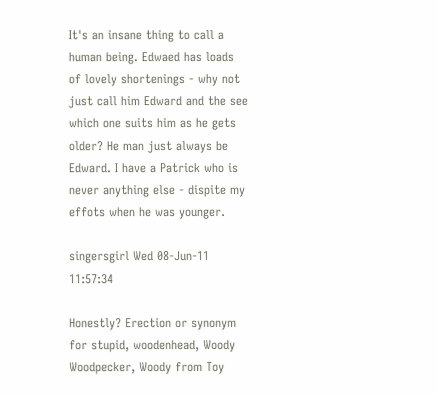It's an insane thing to call a human being. Edwaed has loads of lovely shortenings - why not just call him Edward and the see which one suits him as he gets older? He man just always be Edward. I have a Patrick who is never anything else - dispite my effots when he was younger.

singersgirl Wed 08-Jun-11 11:57:34

Honestly? Erection or synonym for stupid, woodenhead, Woody Woodpecker, Woody from Toy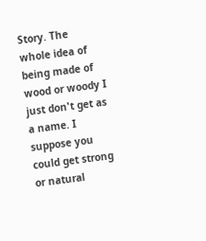Story. The whole idea of being made of wood or woody I just don't get as a name. I suppose you could get strong or natural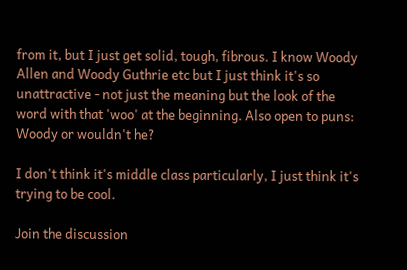from it, but I just get solid, tough, fibrous. I know Woody Allen and Woody Guthrie etc but I just think it's so unattractive - not just the meaning but the look of the word with that 'woo' at the beginning. Also open to puns: Woody or wouldn't he?

I don't think it's middle class particularly, I just think it's trying to be cool.

Join the discussion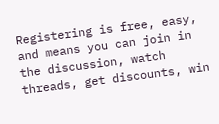Registering is free, easy, and means you can join in the discussion, watch threads, get discounts, win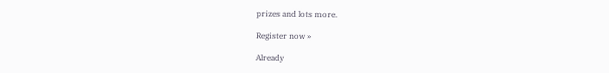prizes and lots more.

Register now »

Already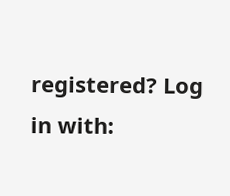registered? Log in with: